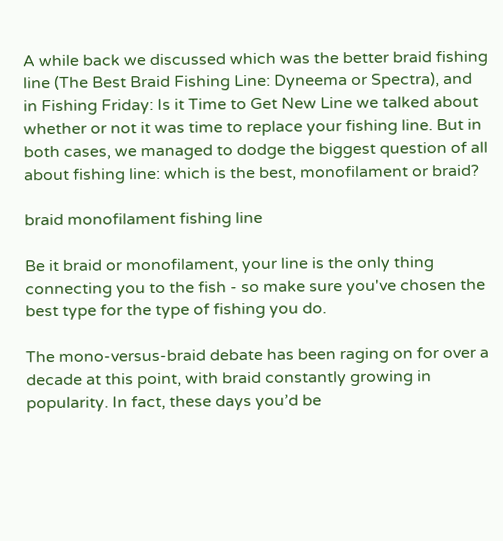A while back we discussed which was the better braid fishing line (The Best Braid Fishing Line: Dyneema or Spectra), and in Fishing Friday: Is it Time to Get New Line we talked about whether or not it was time to replace your fishing line. But in both cases, we managed to dodge the biggest question of all about fishing line: which is the best, monofilament or braid?

braid monofilament fishing line

Be it braid or monofilament, your line is the only thing connecting you to the fish - so make sure you've chosen the best type for the type of fishing you do.

The mono-versus-braid debate has been raging on for over a decade at this point, with braid constantly growing in popularity. In fact, these days you’d be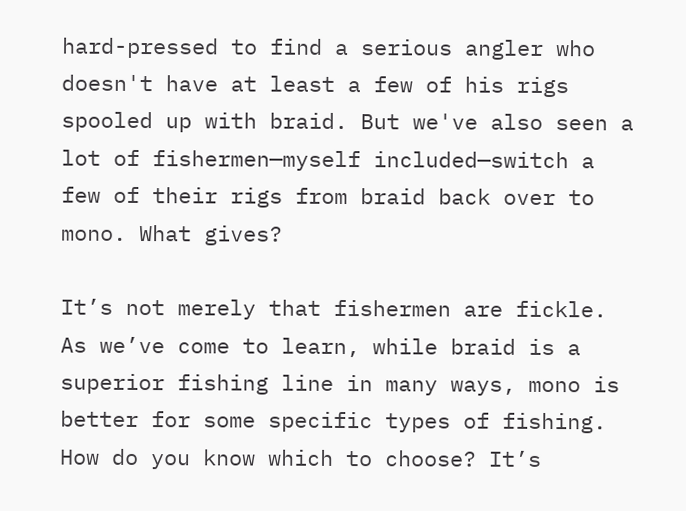hard-pressed to find a serious angler who doesn't have at least a few of his rigs spooled up with braid. But we've also seen a lot of fishermen—myself included—switch a few of their rigs from braid back over to mono. What gives?

It’s not merely that fishermen are fickle. As we’ve come to learn, while braid is a superior fishing line in many ways, mono is better for some specific types of fishing. How do you know which to choose? It’s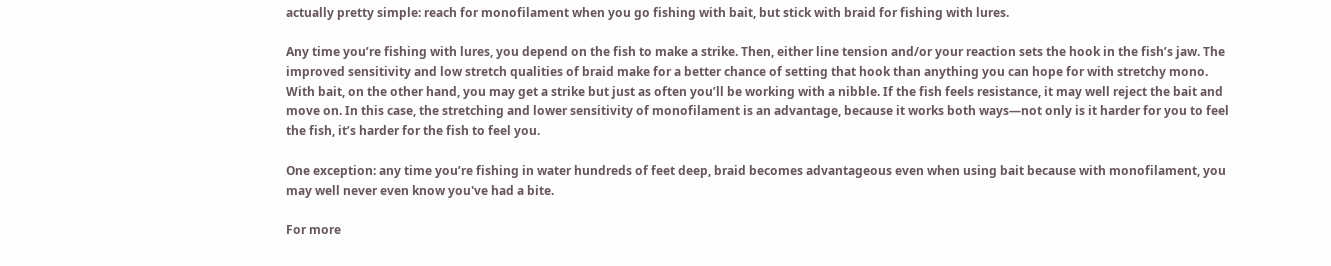actually pretty simple: reach for monofilament when you go fishing with bait, but stick with braid for fishing with lures.

Any time you’re fishing with lures, you depend on the fish to make a strike. Then, either line tension and/or your reaction sets the hook in the fish’s jaw. The improved sensitivity and low stretch qualities of braid make for a better chance of setting that hook than anything you can hope for with stretchy mono. With bait, on the other hand, you may get a strike but just as often you’ll be working with a nibble. If the fish feels resistance, it may well reject the bait and move on. In this case, the stretching and lower sensitivity of monofilament is an advantage, because it works both ways—not only is it harder for you to feel the fish, it’s harder for the fish to feel you.

One exception: any time you’re fishing in water hundreds of feet deep, braid becomes advantageous even when using bait because with monofilament, you may well never even know you've had a bite.

For more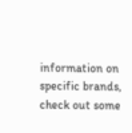information on specific brands, check out some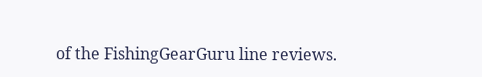of the FishingGearGuru line reviews.